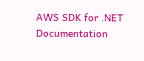AWS SDK for .NET Documentation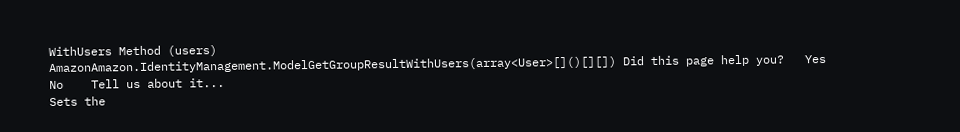WithUsers Method (users)
AmazonAmazon.IdentityManagement.ModelGetGroupResultWithUsers(array<User>[]()[][]) Did this page help you?   Yes   No    Tell us about it...
Sets the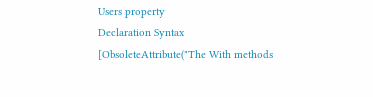Users property
Declaration Syntax
[ObsoleteAttribute("The With methods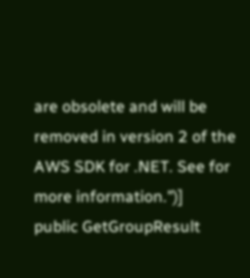are obsolete and will be removed in version 2 of the AWS SDK for .NET. See for more information.")]
public GetGroupResult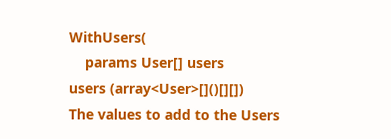WithUsers(
    params User[] users
users (array<User>[]()[][])
The values to add to the Users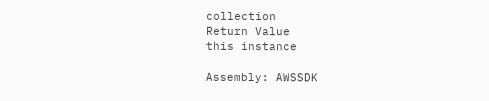collection
Return Value
this instance

Assembly: AWSSDK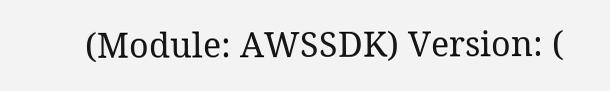(Module: AWSSDK) Version: (